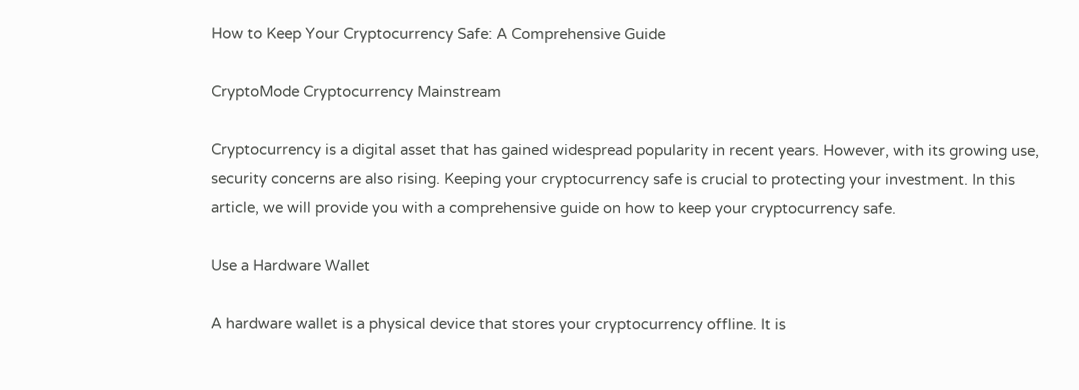How to Keep Your Cryptocurrency Safe: A Comprehensive Guide

CryptoMode Cryptocurrency Mainstream

Cryptocurrency is a digital asset that has gained widespread popularity in recent years. However, with its growing use, security concerns are also rising. Keeping your cryptocurrency safe is crucial to protecting your investment. In this article, we will provide you with a comprehensive guide on how to keep your cryptocurrency safe.

Use a Hardware Wallet

A hardware wallet is a physical device that stores your cryptocurrency offline. It is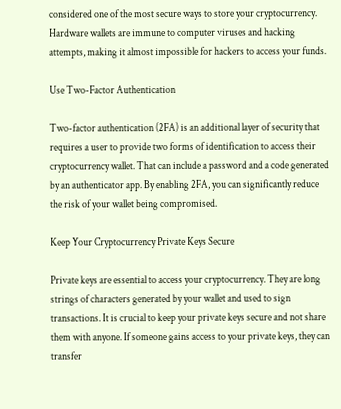considered one of the most secure ways to store your cryptocurrency. Hardware wallets are immune to computer viruses and hacking attempts, making it almost impossible for hackers to access your funds.

Use Two-Factor Authentication

Two-factor authentication (2FA) is an additional layer of security that requires a user to provide two forms of identification to access their cryptocurrency wallet. That can include a password and a code generated by an authenticator app. By enabling 2FA, you can significantly reduce the risk of your wallet being compromised.

Keep Your Cryptocurrency Private Keys Secure

Private keys are essential to access your cryptocurrency. They are long strings of characters generated by your wallet and used to sign transactions. It is crucial to keep your private keys secure and not share them with anyone. If someone gains access to your private keys, they can transfer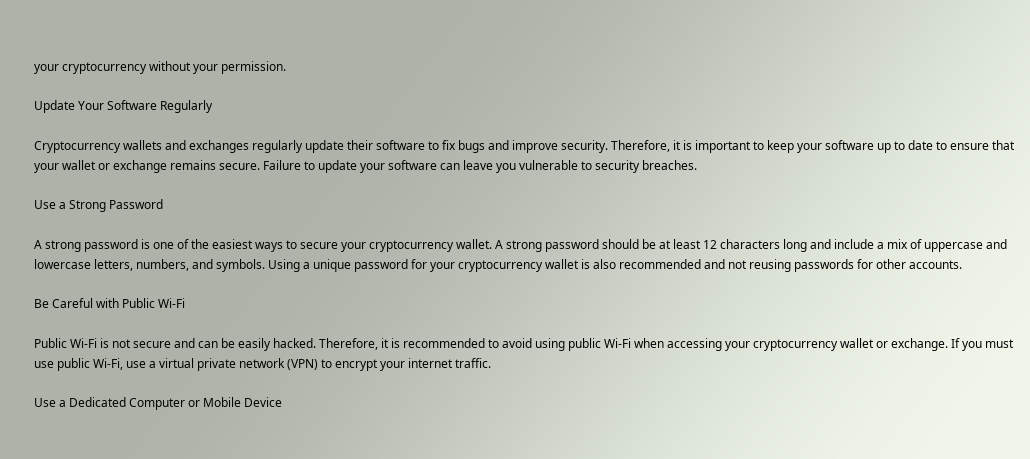your cryptocurrency without your permission.

Update Your Software Regularly

Cryptocurrency wallets and exchanges regularly update their software to fix bugs and improve security. Therefore, it is important to keep your software up to date to ensure that your wallet or exchange remains secure. Failure to update your software can leave you vulnerable to security breaches.

Use a Strong Password

A strong password is one of the easiest ways to secure your cryptocurrency wallet. A strong password should be at least 12 characters long and include a mix of uppercase and lowercase letters, numbers, and symbols. Using a unique password for your cryptocurrency wallet is also recommended and not reusing passwords for other accounts.

Be Careful with Public Wi-Fi

Public Wi-Fi is not secure and can be easily hacked. Therefore, it is recommended to avoid using public Wi-Fi when accessing your cryptocurrency wallet or exchange. If you must use public Wi-Fi, use a virtual private network (VPN) to encrypt your internet traffic.

Use a Dedicated Computer or Mobile Device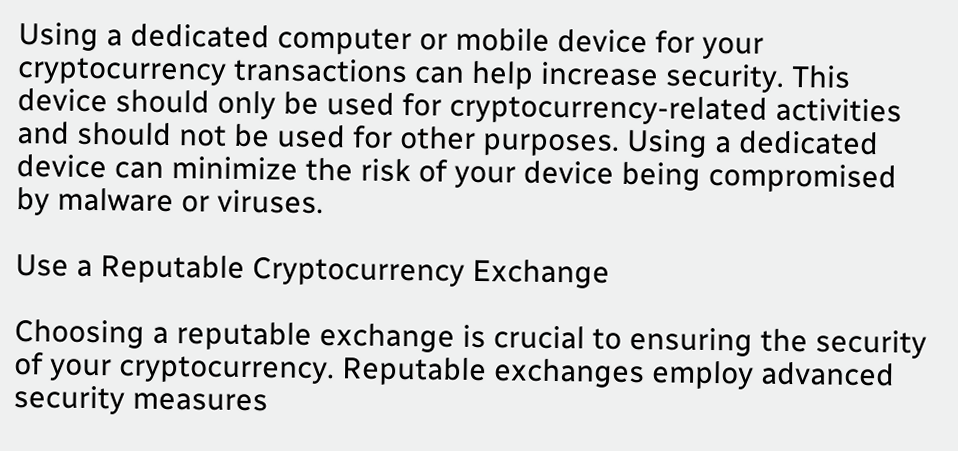Using a dedicated computer or mobile device for your cryptocurrency transactions can help increase security. This device should only be used for cryptocurrency-related activities and should not be used for other purposes. Using a dedicated device can minimize the risk of your device being compromised by malware or viruses.

Use a Reputable Cryptocurrency Exchange

Choosing a reputable exchange is crucial to ensuring the security of your cryptocurrency. Reputable exchanges employ advanced security measures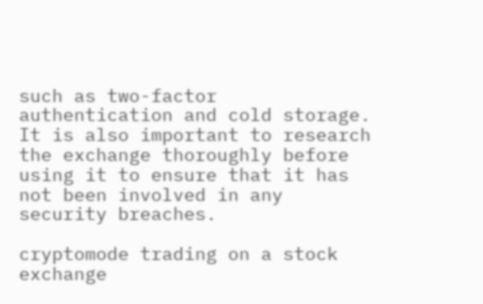such as two-factor authentication and cold storage. It is also important to research the exchange thoroughly before using it to ensure that it has not been involved in any security breaches.

cryptomode trading on a stock exchange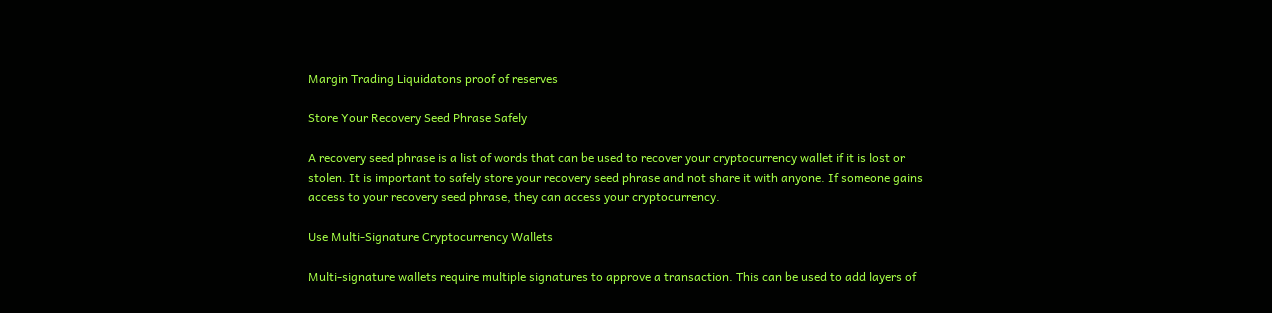Margin Trading Liquidatons proof of reserves

Store Your Recovery Seed Phrase Safely

A recovery seed phrase is a list of words that can be used to recover your cryptocurrency wallet if it is lost or stolen. It is important to safely store your recovery seed phrase and not share it with anyone. If someone gains access to your recovery seed phrase, they can access your cryptocurrency.

Use Multi-Signature Cryptocurrency Wallets

Multi-signature wallets require multiple signatures to approve a transaction. This can be used to add layers of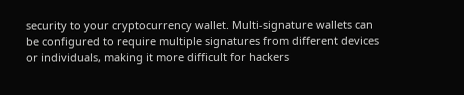security to your cryptocurrency wallet. Multi-signature wallets can be configured to require multiple signatures from different devices or individuals, making it more difficult for hackers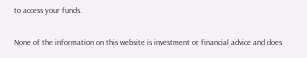to access your funds.

None of the information on this website is investment or financial advice and does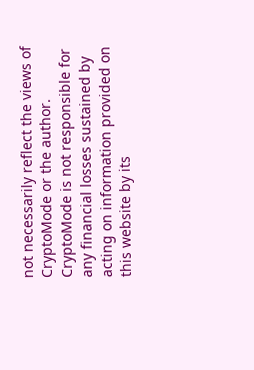not necessarily reflect the views of CryptoMode or the author. CryptoMode is not responsible for any financial losses sustained by acting on information provided on this website by its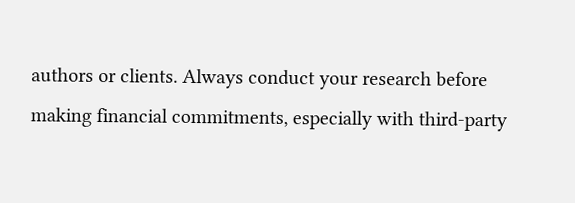authors or clients. Always conduct your research before making financial commitments, especially with third-party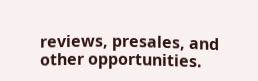reviews, presales, and other opportunities.